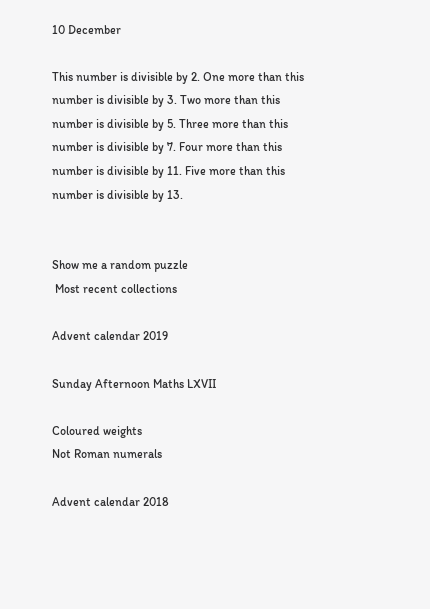10 December

This number is divisible by 2. One more than this number is divisible by 3. Two more than this number is divisible by 5. Three more than this number is divisible by 7. Four more than this number is divisible by 11. Five more than this number is divisible by 13.


Show me a random puzzle
 Most recent collections

Advent calendar 2019

Sunday Afternoon Maths LXVII

Coloured weights
Not Roman numerals

Advent calendar 2018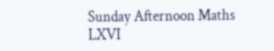Sunday Afternoon Maths LXVI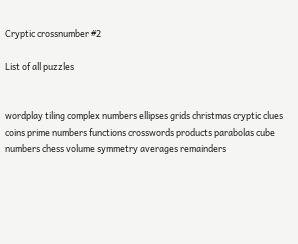Cryptic crossnumber #2

List of all puzzles


wordplay tiling complex numbers ellipses grids christmas cryptic clues coins prime numbers functions crosswords products parabolas cube numbers chess volume symmetry averages remainders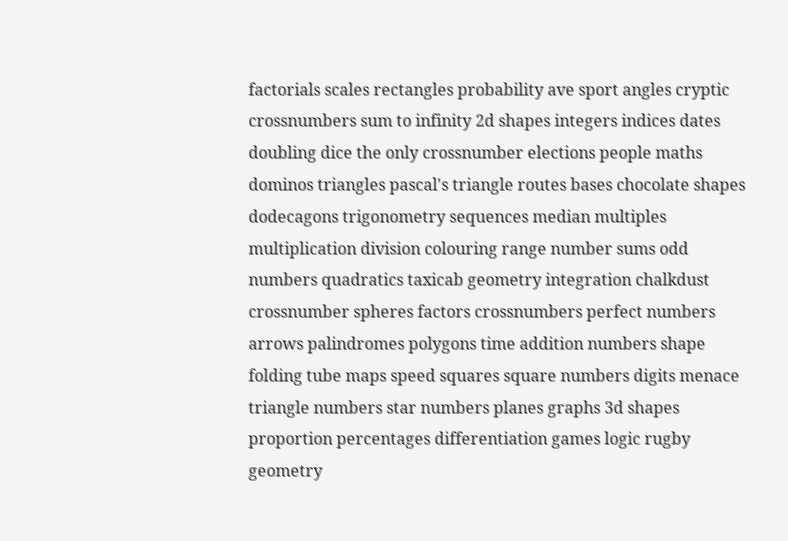factorials scales rectangles probability ave sport angles cryptic crossnumbers sum to infinity 2d shapes integers indices dates doubling dice the only crossnumber elections people maths dominos triangles pascal's triangle routes bases chocolate shapes dodecagons trigonometry sequences median multiples multiplication division colouring range number sums odd numbers quadratics taxicab geometry integration chalkdust crossnumber spheres factors crossnumbers perfect numbers arrows palindromes polygons time addition numbers shape folding tube maps speed squares square numbers digits menace triangle numbers star numbers planes graphs 3d shapes proportion percentages differentiation games logic rugby geometry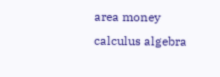area money calculus algebra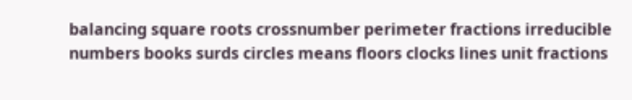balancing square roots crossnumber perimeter fractions irreducible numbers books surds circles means floors clocks lines unit fractions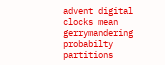advent digital clocks mean gerrymandering probabilty partitions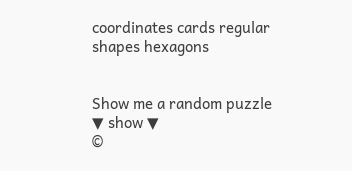coordinates cards regular shapes hexagons


Show me a random puzzle
▼ show ▼
©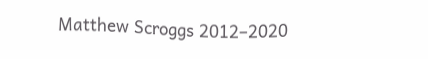Matthew Scroggs 2012–2020